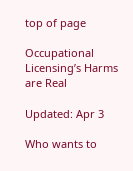top of page

Occupational Licensing’s Harms are Real

Updated: Apr 3

Who wants to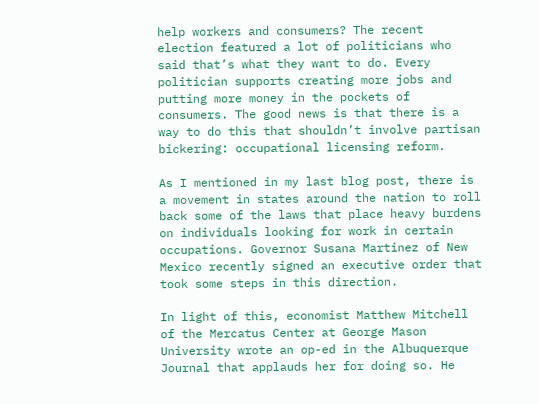help workers and consumers? The recent election featured a lot of politicians who said that’s what they want to do. Every politician supports creating more jobs and putting more money in the pockets of consumers. The good news is that there is a way to do this that shouldn’t involve partisan bickering: occupational licensing reform.

As I mentioned in my last blog post, there is a movement in states around the nation to roll back some of the laws that place heavy burdens on individuals looking for work in certain occupations. Governor Susana Martinez of New Mexico recently signed an executive order that took some steps in this direction.

In light of this, economist Matthew Mitchell of the Mercatus Center at George Mason University wrote an op-ed in the Albuquerque Journal that applauds her for doing so. He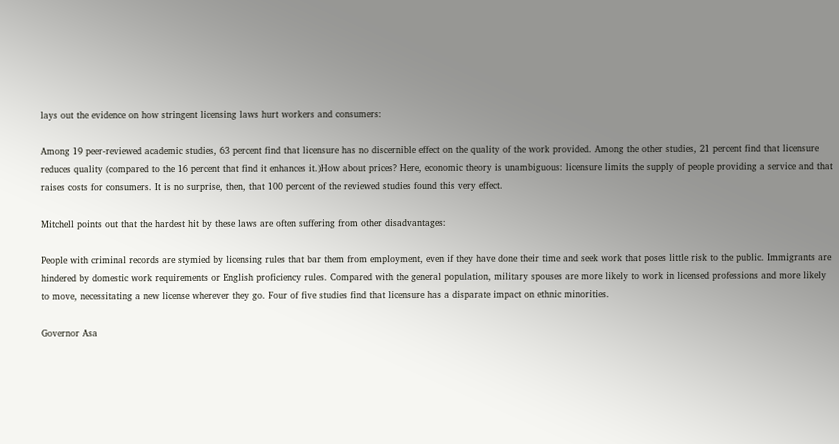lays out the evidence on how stringent licensing laws hurt workers and consumers:

Among 19 peer-reviewed academic studies, 63 percent find that licensure has no discernible effect on the quality of the work provided. Among the other studies, 21 percent find that licensure reduces quality (compared to the 16 percent that find it enhances it.)How about prices? Here, economic theory is unambiguous: licensure limits the supply of people providing a service and that raises costs for consumers. It is no surprise, then, that 100 percent of the reviewed studies found this very effect.

Mitchell points out that the hardest hit by these laws are often suffering from other disadvantages:

People with criminal records are stymied by licensing rules that bar them from employment, even if they have done their time and seek work that poses little risk to the public. Immigrants are hindered by domestic work requirements or English proficiency rules. Compared with the general population, military spouses are more likely to work in licensed professions and more likely to move, necessitating a new license wherever they go. Four of five studies find that licensure has a disparate impact on ethnic minorities.

Governor Asa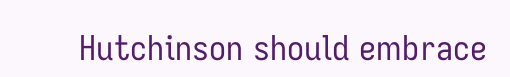Hutchinson should embrace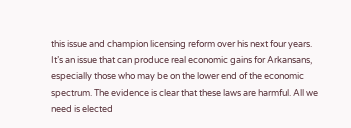this issue and champion licensing reform over his next four years. It’s an issue that can produce real economic gains for Arkansans, especially those who may be on the lower end of the economic spectrum. The evidence is clear that these laws are harmful. All we need is elected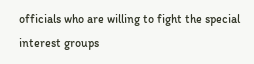officials who are willing to fight the special interest groups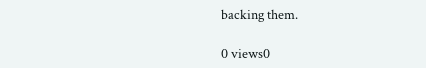backing them.

0 views0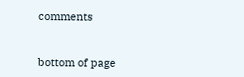comments


bottom of page